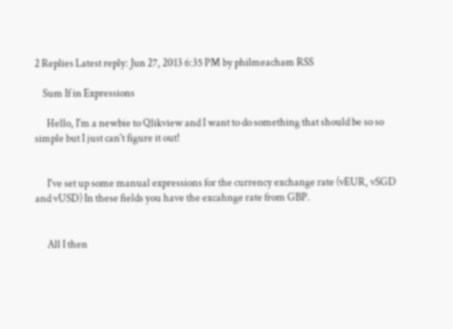2 Replies Latest reply: Jun 27, 2013 6:35 PM by philmeacham RSS

    Sum If in Expressions

      Hello, I'm a newbie to Qlikview and I want to do something that should be so so simple but I just can't figure it out!


      I've set up some manual expressions for the currency exchange rate (vEUR, vSGD and vUSD) In these fields you have the excahnge rate from GBP.


      All I then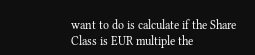want to do is calculate if the Share Class is EUR multiple the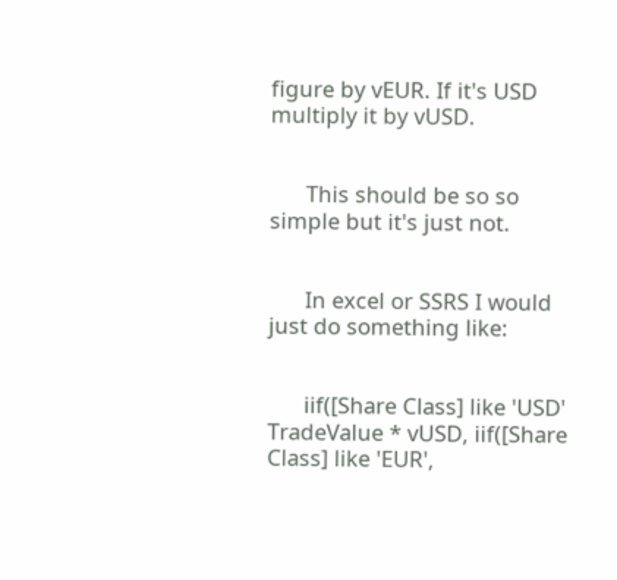figure by vEUR. If it's USD multiply it by vUSD.


      This should be so so simple but it's just not.


      In excel or SSRS I would just do something like:


      iif([Share Class] like 'USD' TradeValue * vUSD, iif([Share Class] like 'EUR',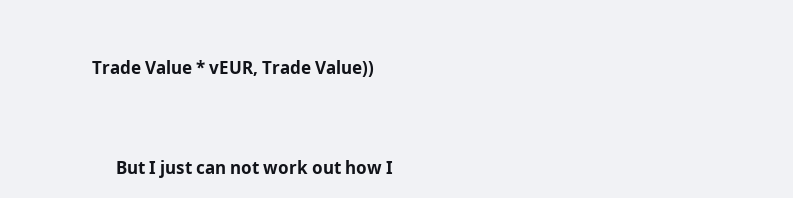Trade Value * vEUR, Trade Value))


      But I just can not work out how I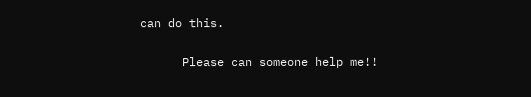can do this.


      Please can someone help me!!